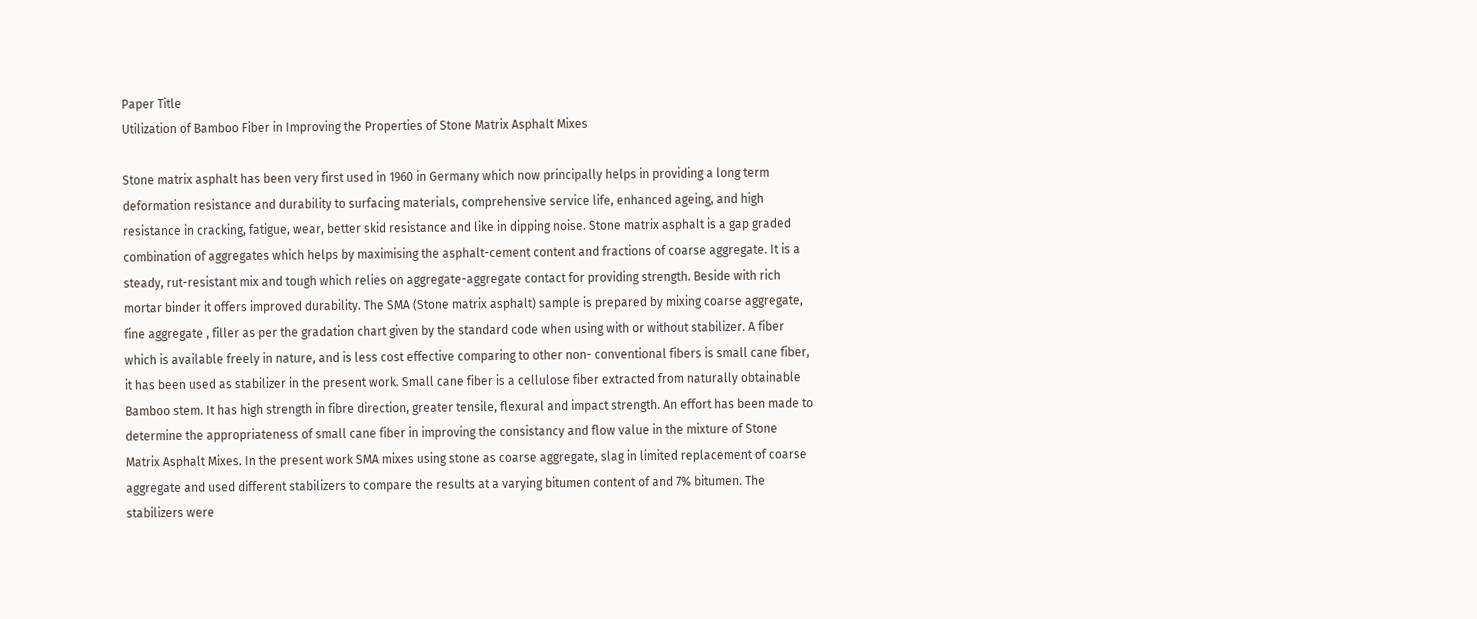Paper Title
Utilization of Bamboo Fiber in Improving the Properties of Stone Matrix Asphalt Mixes

Stone matrix asphalt has been very first used in 1960 in Germany which now principally helps in providing a long term deformation resistance and durability to surfacing materials, comprehensive service life, enhanced ageing, and high resistance in cracking, fatigue, wear, better skid resistance and like in dipping noise. Stone matrix asphalt is a gap graded combination of aggregates which helps by maximising the asphalt-cement content and fractions of coarse aggregate. It is a steady, rut-resistant mix and tough which relies on aggregate-aggregate contact for providing strength. Beside with rich mortar binder it offers improved durability. The SMA (Stone matrix asphalt) sample is prepared by mixing coarse aggregate, fine aggregate , filler as per the gradation chart given by the standard code when using with or without stabilizer. A fiber which is available freely in nature, and is less cost effective comparing to other non- conventional fibers is small cane fiber, it has been used as stabilizer in the present work. Small cane fiber is a cellulose fiber extracted from naturally obtainable Bamboo stem. It has high strength in fibre direction, greater tensile, flexural and impact strength. An effort has been made to determine the appropriateness of small cane fiber in improving the consistancy and flow value in the mixture of Stone Matrix Asphalt Mixes. In the present work SMA mixes using stone as coarse aggregate, slag in limited replacement of coarse aggregate and used different stabilizers to compare the results at a varying bitumen content of and 7% bitumen. The stabilizers were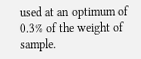used at an optimum of 0.3% of the weight of sample.